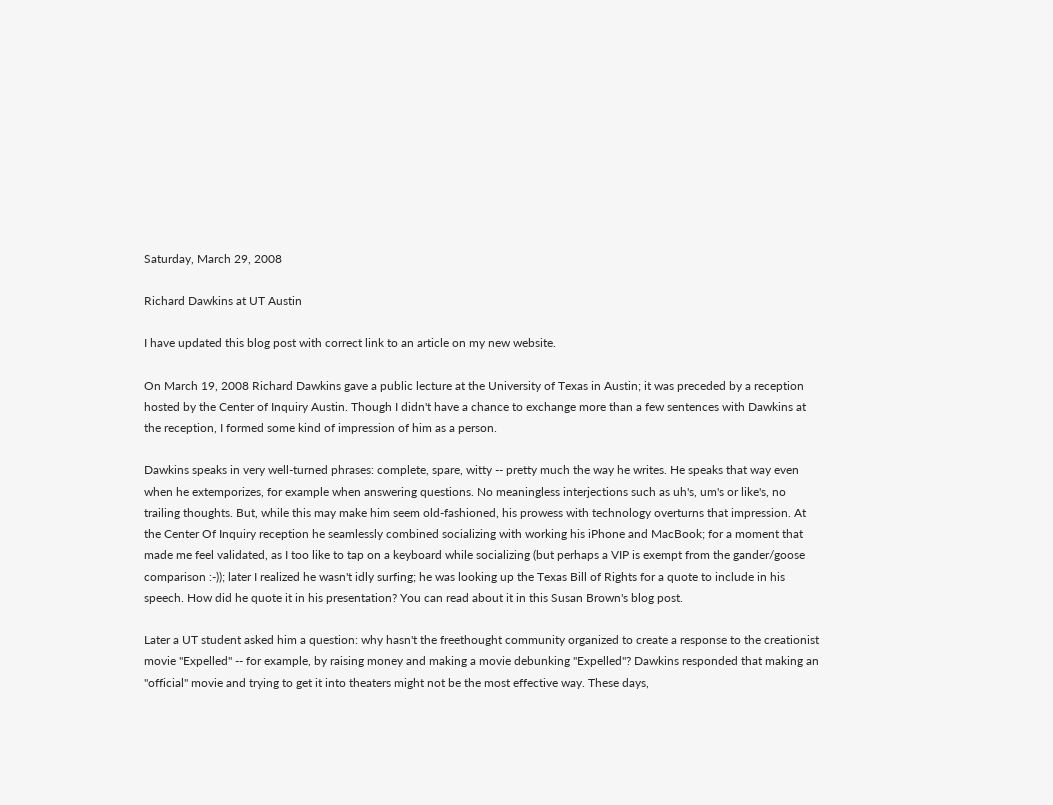Saturday, March 29, 2008

Richard Dawkins at UT Austin

I have updated this blog post with correct link to an article on my new website.

On March 19, 2008 Richard Dawkins gave a public lecture at the University of Texas in Austin; it was preceded by a reception hosted by the Center of Inquiry Austin. Though I didn't have a chance to exchange more than a few sentences with Dawkins at the reception, I formed some kind of impression of him as a person.

Dawkins speaks in very well-turned phrases: complete, spare, witty -- pretty much the way he writes. He speaks that way even when he extemporizes, for example when answering questions. No meaningless interjections such as uh's, um's or like's, no trailing thoughts. But, while this may make him seem old-fashioned, his prowess with technology overturns that impression. At the Center Of Inquiry reception he seamlessly combined socializing with working his iPhone and MacBook; for a moment that made me feel validated, as I too like to tap on a keyboard while socializing (but perhaps a VIP is exempt from the gander/goose comparison :-)); later I realized he wasn't idly surfing; he was looking up the Texas Bill of Rights for a quote to include in his speech. How did he quote it in his presentation? You can read about it in this Susan Brown's blog post.

Later a UT student asked him a question: why hasn't the freethought community organized to create a response to the creationist movie "Expelled" -- for example, by raising money and making a movie debunking "Expelled"? Dawkins responded that making an "official" movie and trying to get it into theaters might not be the most effective way. These days,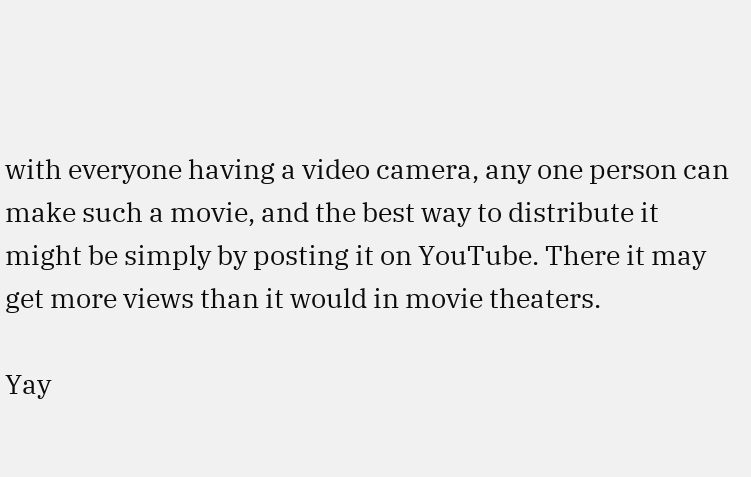with everyone having a video camera, any one person can make such a movie, and the best way to distribute it might be simply by posting it on YouTube. There it may get more views than it would in movie theaters.

Yay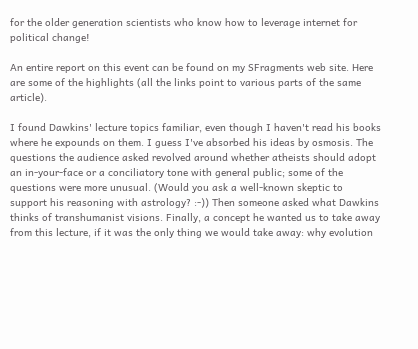for the older generation scientists who know how to leverage internet for political change!

An entire report on this event can be found on my SFragments web site. Here are some of the highlights (all the links point to various parts of the same article).

I found Dawkins' lecture topics familiar, even though I haven't read his books where he expounds on them. I guess I've absorbed his ideas by osmosis. The questions the audience asked revolved around whether atheists should adopt an in-your-face or a conciliatory tone with general public; some of the questions were more unusual. (Would you ask a well-known skeptic to support his reasoning with astrology? :-)) Then someone asked what Dawkins thinks of transhumanist visions. Finally, a concept he wanted us to take away from this lecture, if it was the only thing we would take away: why evolution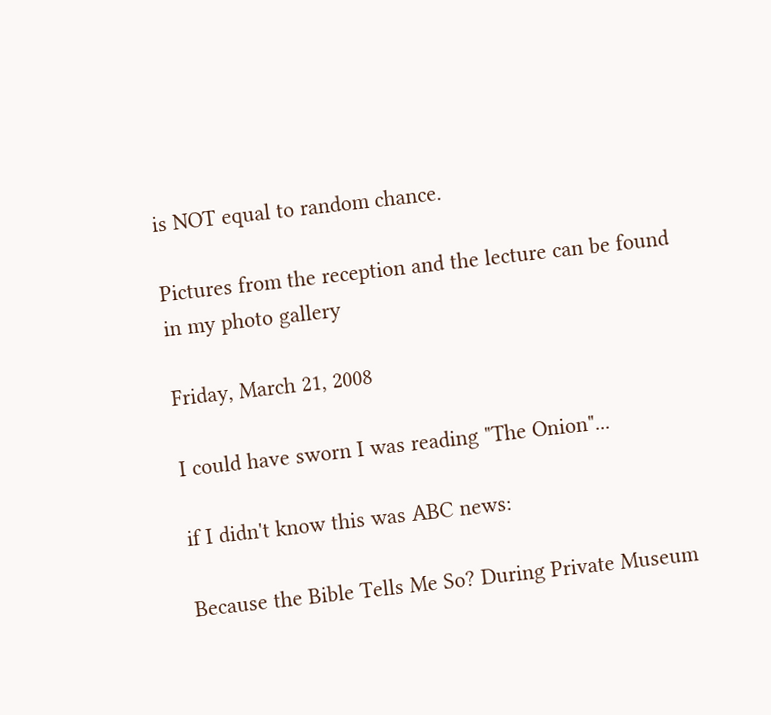is NOT equal to random chance.

Pictures from the reception and the lecture can be found in my photo gallery

Friday, March 21, 2008

I could have sworn I was reading "The Onion"...

if I didn't know this was ABC news:

Because the Bible Tells Me So? During Private Museum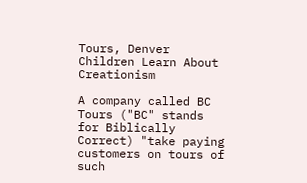Tours, Denver Children Learn About Creationism

A company called BC Tours ("BC" stands for Biblically Correct) "take paying customers on tours of such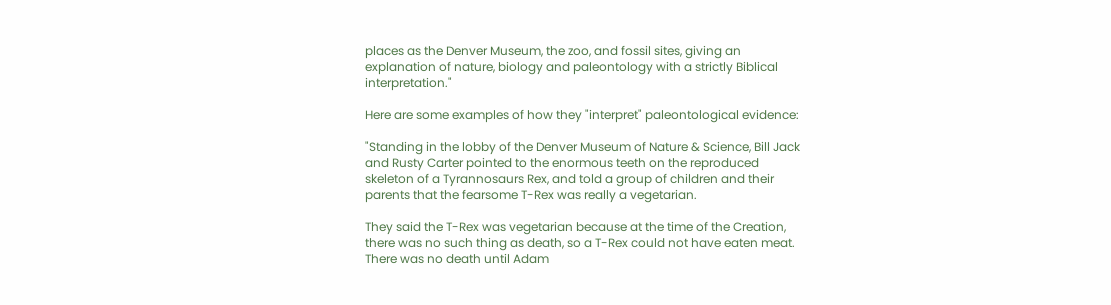places as the Denver Museum, the zoo, and fossil sites, giving an explanation of nature, biology and paleontology with a strictly Biblical interpretation."

Here are some examples of how they "interpret" paleontological evidence:

"Standing in the lobby of the Denver Museum of Nature & Science, Bill Jack and Rusty Carter pointed to the enormous teeth on the reproduced skeleton of a Tyrannosaurs Rex, and told a group of children and their parents that the fearsome T-Rex was really a vegetarian.

They said the T-Rex was vegetarian because at the time of the Creation, there was no such thing as death, so a T-Rex could not have eaten meat. There was no death until Adam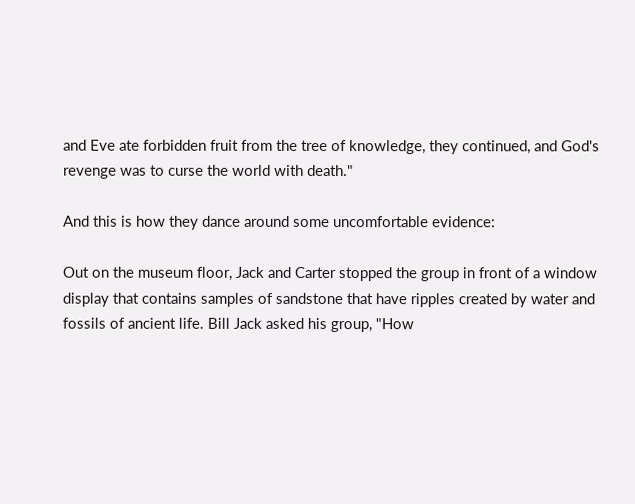and Eve ate forbidden fruit from the tree of knowledge, they continued, and God's revenge was to curse the world with death."

And this is how they dance around some uncomfortable evidence:

Out on the museum floor, Jack and Carter stopped the group in front of a window display that contains samples of sandstone that have ripples created by water and fossils of ancient life. Bill Jack asked his group, "How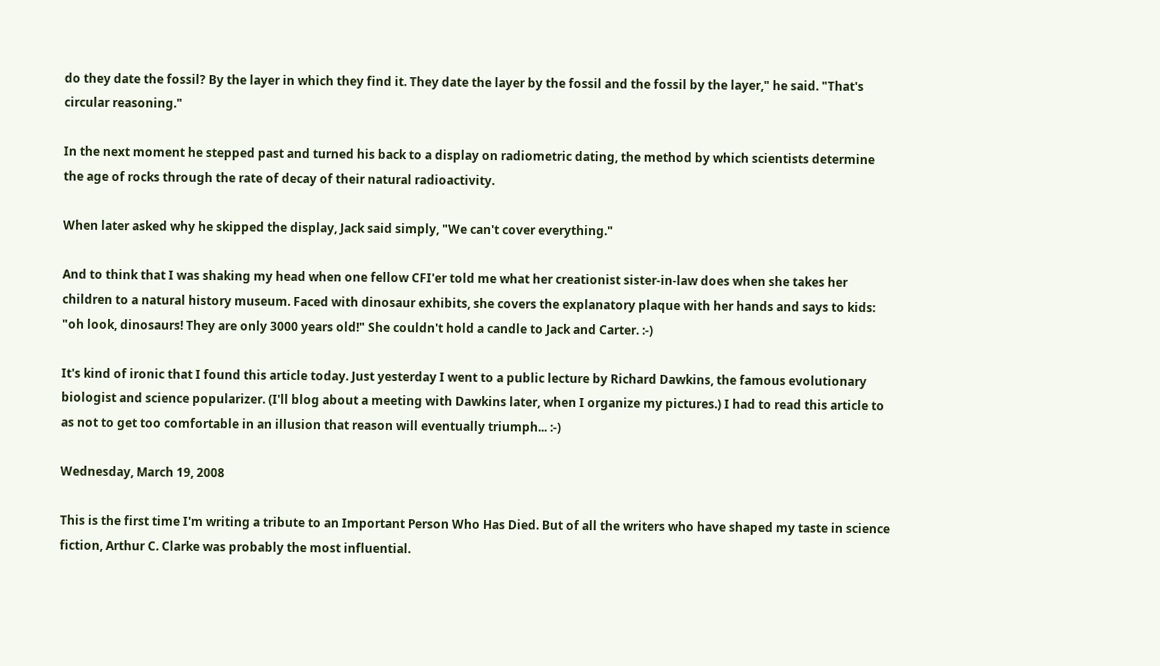do they date the fossil? By the layer in which they find it. They date the layer by the fossil and the fossil by the layer," he said. "That's circular reasoning."

In the next moment he stepped past and turned his back to a display on radiometric dating, the method by which scientists determine the age of rocks through the rate of decay of their natural radioactivity.

When later asked why he skipped the display, Jack said simply, "We can't cover everything."

And to think that I was shaking my head when one fellow CFI'er told me what her creationist sister-in-law does when she takes her children to a natural history museum. Faced with dinosaur exhibits, she covers the explanatory plaque with her hands and says to kids: "oh look, dinosaurs! They are only 3000 years old!" She couldn't hold a candle to Jack and Carter. :-)

It's kind of ironic that I found this article today. Just yesterday I went to a public lecture by Richard Dawkins, the famous evolutionary biologist and science popularizer. (I'll blog about a meeting with Dawkins later, when I organize my pictures.) I had to read this article to as not to get too comfortable in an illusion that reason will eventually triumph... :-)

Wednesday, March 19, 2008

This is the first time I'm writing a tribute to an Important Person Who Has Died. But of all the writers who have shaped my taste in science fiction, Arthur C. Clarke was probably the most influential.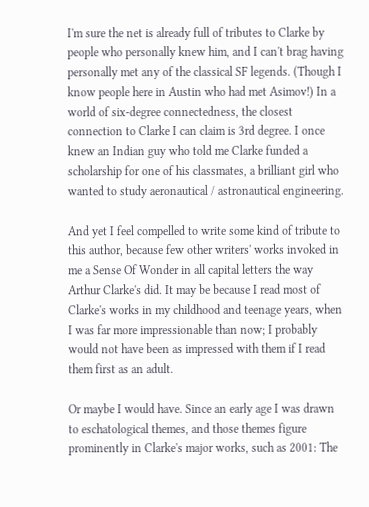I'm sure the net is already full of tributes to Clarke by people who personally knew him, and I can't brag having personally met any of the classical SF legends. (Though I know people here in Austin who had met Asimov!) In a world of six-degree connectedness, the closest connection to Clarke I can claim is 3rd degree. I once knew an Indian guy who told me Clarke funded a scholarship for one of his classmates, a brilliant girl who wanted to study aeronautical / astronautical engineering.

And yet I feel compelled to write some kind of tribute to this author, because few other writers' works invoked in me a Sense Of Wonder in all capital letters the way Arthur Clarke's did. It may be because I read most of Clarke's works in my childhood and teenage years, when I was far more impressionable than now; I probably would not have been as impressed with them if I read them first as an adult.

Or maybe I would have. Since an early age I was drawn to eschatological themes, and those themes figure prominently in Clarke's major works, such as 2001: The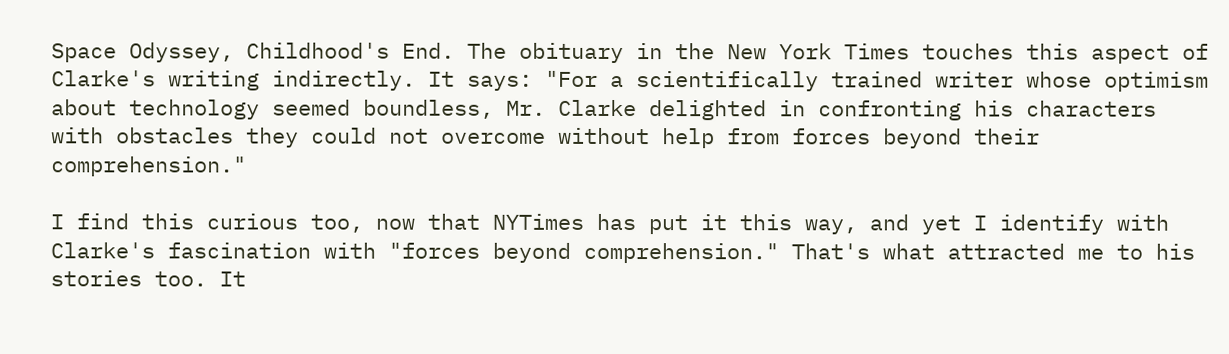Space Odyssey, Childhood's End. The obituary in the New York Times touches this aspect of Clarke's writing indirectly. It says: "For a scientifically trained writer whose optimism about technology seemed boundless, Mr. Clarke delighted in confronting his characters with obstacles they could not overcome without help from forces beyond their comprehension."

I find this curious too, now that NYTimes has put it this way, and yet I identify with Clarke's fascination with "forces beyond comprehension." That's what attracted me to his stories too. It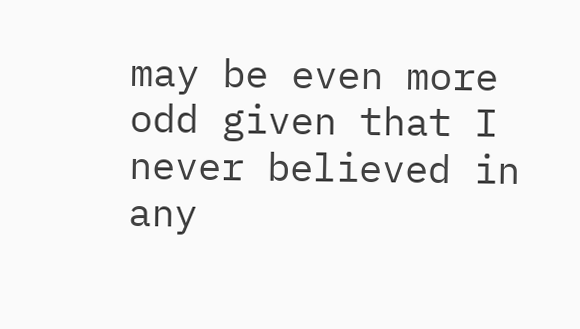may be even more odd given that I never believed in any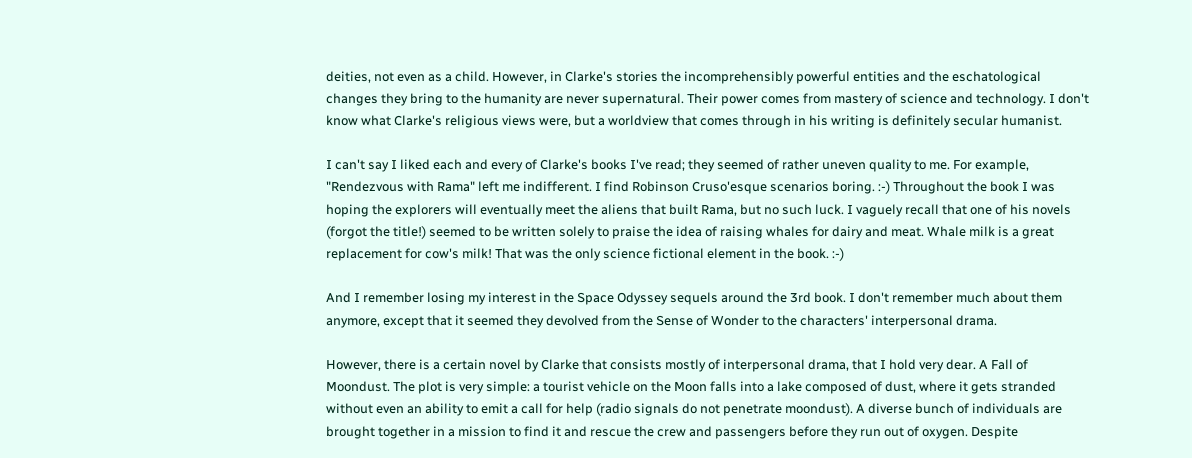deities, not even as a child. However, in Clarke's stories the incomprehensibly powerful entities and the eschatological changes they bring to the humanity are never supernatural. Their power comes from mastery of science and technology. I don't know what Clarke's religious views were, but a worldview that comes through in his writing is definitely secular humanist.

I can't say I liked each and every of Clarke's books I've read; they seemed of rather uneven quality to me. For example, "Rendezvous with Rama" left me indifferent. I find Robinson Cruso'esque scenarios boring. :-) Throughout the book I was hoping the explorers will eventually meet the aliens that built Rama, but no such luck. I vaguely recall that one of his novels (forgot the title!) seemed to be written solely to praise the idea of raising whales for dairy and meat. Whale milk is a great replacement for cow's milk! That was the only science fictional element in the book. :-)

And I remember losing my interest in the Space Odyssey sequels around the 3rd book. I don't remember much about them anymore, except that it seemed they devolved from the Sense of Wonder to the characters' interpersonal drama.

However, there is a certain novel by Clarke that consists mostly of interpersonal drama, that I hold very dear. A Fall of Moondust. The plot is very simple: a tourist vehicle on the Moon falls into a lake composed of dust, where it gets stranded without even an ability to emit a call for help (radio signals do not penetrate moondust). A diverse bunch of individuals are brought together in a mission to find it and rescue the crew and passengers before they run out of oxygen. Despite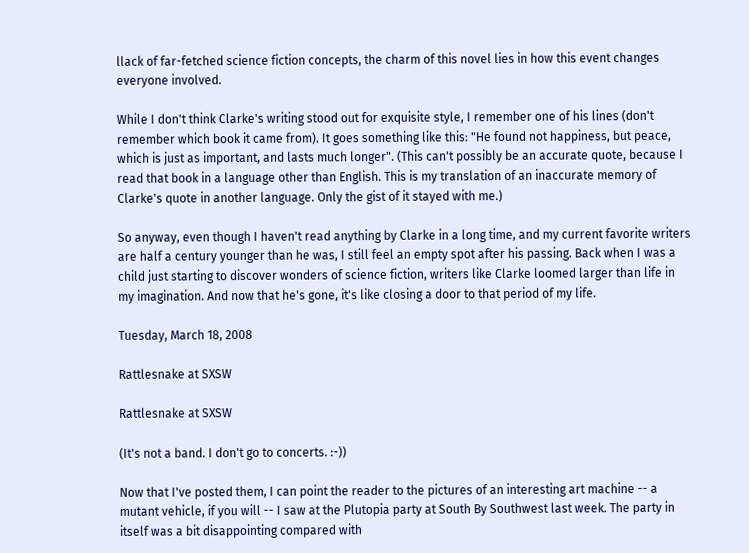llack of far-fetched science fiction concepts, the charm of this novel lies in how this event changes everyone involved.

While I don't think Clarke's writing stood out for exquisite style, I remember one of his lines (don't remember which book it came from). It goes something like this: "He found not happiness, but peace, which is just as important, and lasts much longer". (This can't possibly be an accurate quote, because I read that book in a language other than English. This is my translation of an inaccurate memory of Clarke's quote in another language. Only the gist of it stayed with me.)

So anyway, even though I haven't read anything by Clarke in a long time, and my current favorite writers are half a century younger than he was, I still feel an empty spot after his passing. Back when I was a child just starting to discover wonders of science fiction, writers like Clarke loomed larger than life in my imagination. And now that he's gone, it's like closing a door to that period of my life.

Tuesday, March 18, 2008

Rattlesnake at SXSW

Rattlesnake at SXSW

(It's not a band. I don't go to concerts. :-))

Now that I've posted them, I can point the reader to the pictures of an interesting art machine -- a mutant vehicle, if you will -- I saw at the Plutopia party at South By Southwest last week. The party in itself was a bit disappointing compared with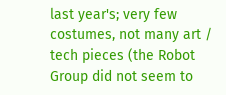last year's; very few costumes, not many art / tech pieces (the Robot Group did not seem to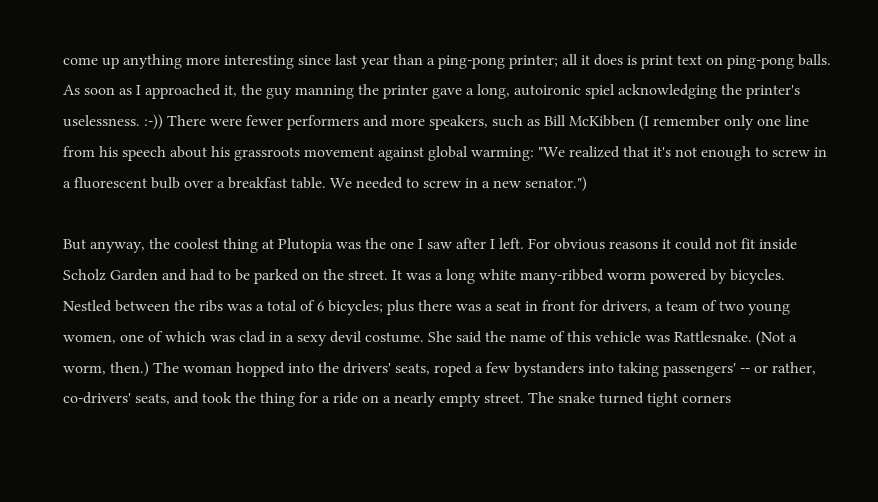come up anything more interesting since last year than a ping-pong printer; all it does is print text on ping-pong balls. As soon as I approached it, the guy manning the printer gave a long, autoironic spiel acknowledging the printer's uselessness. :-)) There were fewer performers and more speakers, such as Bill McKibben (I remember only one line from his speech about his grassroots movement against global warming: "We realized that it's not enough to screw in a fluorescent bulb over a breakfast table. We needed to screw in a new senator.")

But anyway, the coolest thing at Plutopia was the one I saw after I left. For obvious reasons it could not fit inside Scholz Garden and had to be parked on the street. It was a long white many-ribbed worm powered by bicycles. Nestled between the ribs was a total of 6 bicycles; plus there was a seat in front for drivers, a team of two young women, one of which was clad in a sexy devil costume. She said the name of this vehicle was Rattlesnake. (Not a worm, then.) The woman hopped into the drivers' seats, roped a few bystanders into taking passengers' -- or rather, co-drivers' seats, and took the thing for a ride on a nearly empty street. The snake turned tight corners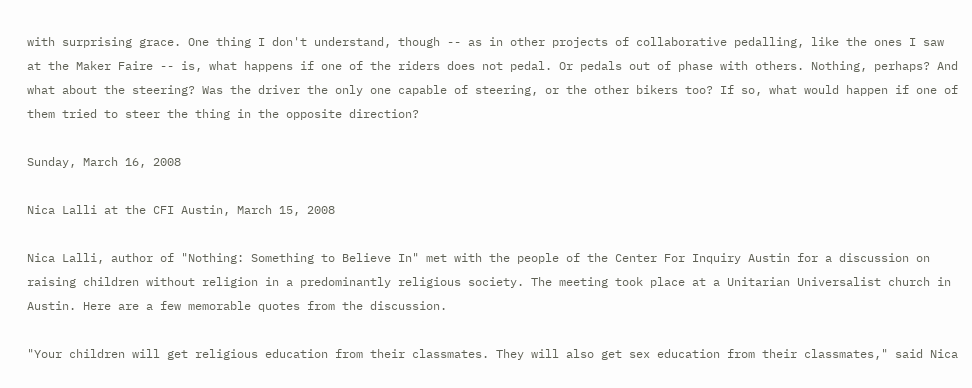with surprising grace. One thing I don't understand, though -- as in other projects of collaborative pedalling, like the ones I saw at the Maker Faire -- is, what happens if one of the riders does not pedal. Or pedals out of phase with others. Nothing, perhaps? And what about the steering? Was the driver the only one capable of steering, or the other bikers too? If so, what would happen if one of them tried to steer the thing in the opposite direction?

Sunday, March 16, 2008

Nica Lalli at the CFI Austin, March 15, 2008

Nica Lalli, author of "Nothing: Something to Believe In" met with the people of the Center For Inquiry Austin for a discussion on raising children without religion in a predominantly religious society. The meeting took place at a Unitarian Universalist church in Austin. Here are a few memorable quotes from the discussion.

"Your children will get religious education from their classmates. They will also get sex education from their classmates," said Nica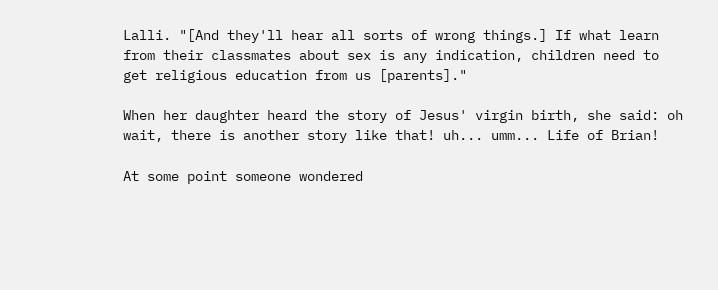Lalli. "[And they'll hear all sorts of wrong things.] If what learn from their classmates about sex is any indication, children need to get religious education from us [parents]."

When her daughter heard the story of Jesus' virgin birth, she said: oh wait, there is another story like that! uh... umm... Life of Brian!

At some point someone wondered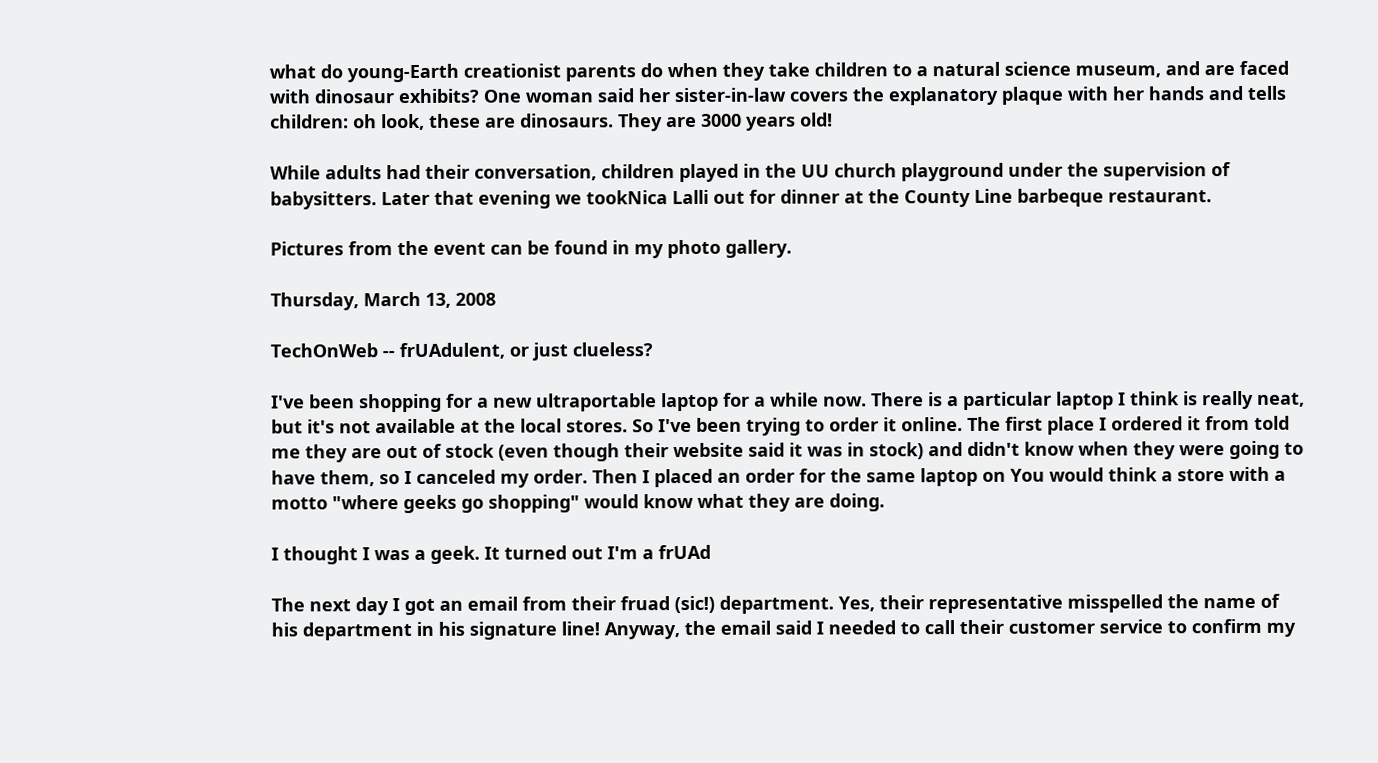what do young-Earth creationist parents do when they take children to a natural science museum, and are faced with dinosaur exhibits? One woman said her sister-in-law covers the explanatory plaque with her hands and tells children: oh look, these are dinosaurs. They are 3000 years old!

While adults had their conversation, children played in the UU church playground under the supervision of babysitters. Later that evening we tookNica Lalli out for dinner at the County Line barbeque restaurant.

Pictures from the event can be found in my photo gallery.

Thursday, March 13, 2008

TechOnWeb -- frUAdulent, or just clueless?

I've been shopping for a new ultraportable laptop for a while now. There is a particular laptop I think is really neat, but it's not available at the local stores. So I've been trying to order it online. The first place I ordered it from told me they are out of stock (even though their website said it was in stock) and didn't know when they were going to have them, so I canceled my order. Then I placed an order for the same laptop on You would think a store with a motto "where geeks go shopping" would know what they are doing.

I thought I was a geek. It turned out I'm a frUAd

The next day I got an email from their fruad (sic!) department. Yes, their representative misspelled the name of his department in his signature line! Anyway, the email said I needed to call their customer service to confirm my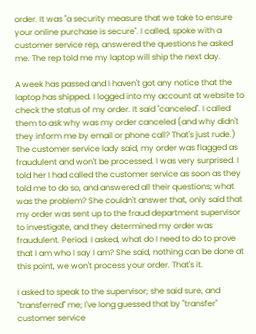order. It was "a security measure that we take to ensure your online purchase is secure". I called, spoke with a customer service rep, answered the questions he asked me. The rep told me my laptop will ship the next day.

A week has passed and I haven't got any notice that the laptop has shipped. I logged into my account at website to check the status of my order. It said "canceled". I called them to ask why was my order canceled (and why didn't they inform me by email or phone call? That's just rude.) The customer service lady said, my order was flagged as fraudulent and won't be processed. I was very surprised. I told her I had called the customer service as soon as they told me to do so, and answered all their questions; what was the problem? She couldn't answer that, only said that my order was sent up to the fraud department supervisor to investigate, and they determined my order was fraudulent. Period. I asked, what do I need to do to prove that I am who I say I am? She said, nothing can be done at this point, we won't process your order. That's it.

I asked to speak to the supervisor; she said sure, and "transferred" me; I've long guessed that by "transfer" customer service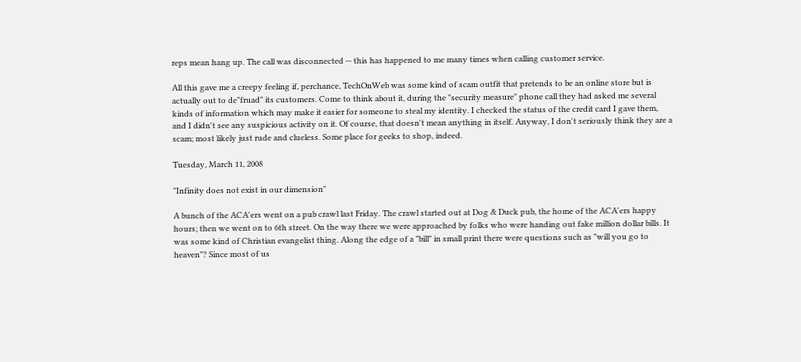reps mean hang up. The call was disconnected -- this has happened to me many times when calling customer service.

All this gave me a creepy feeling if, perchance, TechOnWeb was some kind of scam outfit that pretends to be an online store but is actually out to de"fruad" its customers. Come to think about it, during the "security measure" phone call they had asked me several kinds of information which may make it easier for someone to steal my identity. I checked the status of the credit card I gave them, and I didn't see any suspicious activity on it. Of course, that doesn't mean anything in itself. Anyway, I don't seriously think they are a scam; most likely just rude and clueless. Some place for geeks to shop, indeed.

Tuesday, March 11, 2008

"Infinity does not exist in our dimension"

A bunch of the ACA'ers went on a pub crawl last Friday. The crawl started out at Dog & Duck pub, the home of the ACA'ers happy hours; then we went on to 6th street. On the way there we were approached by folks who were handing out fake million dollar bills. It was some kind of Christian evangelist thing. Along the edge of a "bill" in small print there were questions such as "will you go to heaven"? Since most of us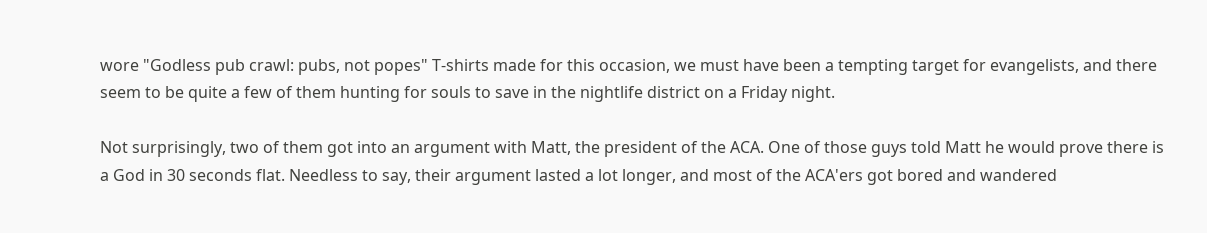wore "Godless pub crawl: pubs, not popes" T-shirts made for this occasion, we must have been a tempting target for evangelists, and there seem to be quite a few of them hunting for souls to save in the nightlife district on a Friday night.

Not surprisingly, two of them got into an argument with Matt, the president of the ACA. One of those guys told Matt he would prove there is a God in 30 seconds flat. Needless to say, their argument lasted a lot longer, and most of the ACA'ers got bored and wandered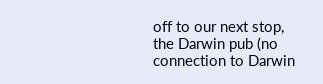off to our next stop, the Darwin pub (no connection to Darwin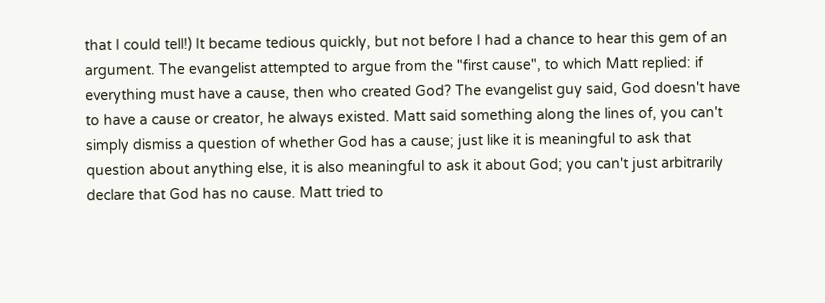that I could tell!) It became tedious quickly, but not before I had a chance to hear this gem of an argument. The evangelist attempted to argue from the "first cause", to which Matt replied: if everything must have a cause, then who created God? The evangelist guy said, God doesn't have to have a cause or creator, he always existed. Matt said something along the lines of, you can't simply dismiss a question of whether God has a cause; just like it is meaningful to ask that question about anything else, it is also meaningful to ask it about God; you can't just arbitrarily declare that God has no cause. Matt tried to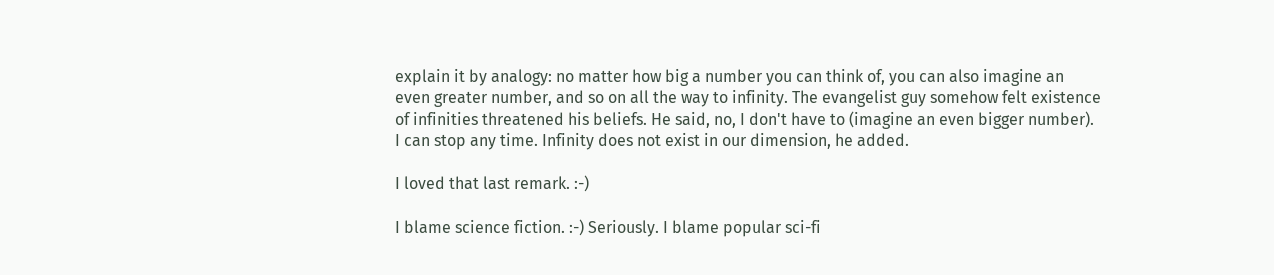explain it by analogy: no matter how big a number you can think of, you can also imagine an even greater number, and so on all the way to infinity. The evangelist guy somehow felt existence of infinities threatened his beliefs. He said, no, I don't have to (imagine an even bigger number). I can stop any time. Infinity does not exist in our dimension, he added.

I loved that last remark. :-)

I blame science fiction. :-) Seriously. I blame popular sci-fi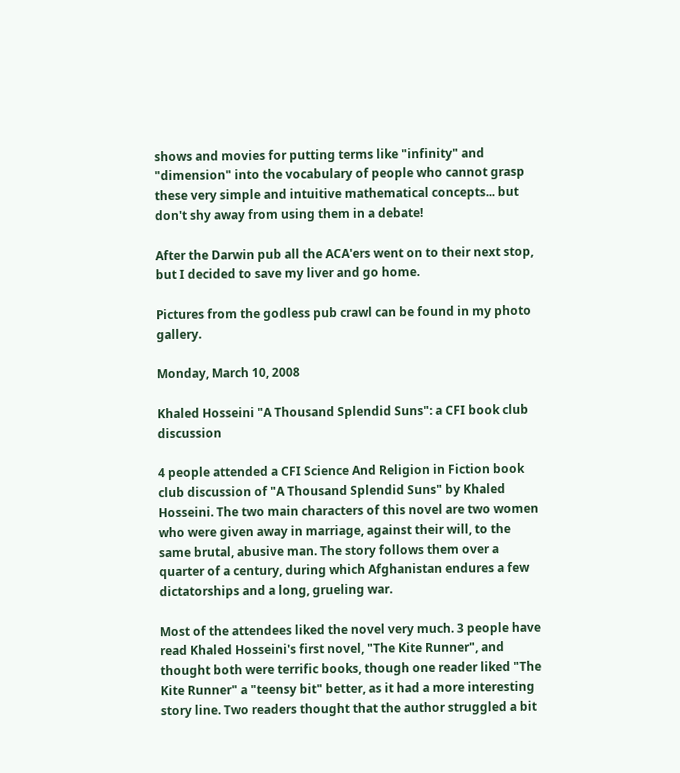shows and movies for putting terms like "infinity" and "dimension" into the vocabulary of people who cannot grasp these very simple and intuitive mathematical concepts... but don't shy away from using them in a debate!

After the Darwin pub all the ACA'ers went on to their next stop, but I decided to save my liver and go home.

Pictures from the godless pub crawl can be found in my photo gallery.

Monday, March 10, 2008

Khaled Hosseini "A Thousand Splendid Suns": a CFI book club discussion

4 people attended a CFI Science And Religion in Fiction book club discussion of "A Thousand Splendid Suns" by Khaled Hosseini. The two main characters of this novel are two women who were given away in marriage, against their will, to the same brutal, abusive man. The story follows them over a quarter of a century, during which Afghanistan endures a few dictatorships and a long, grueling war.

Most of the attendees liked the novel very much. 3 people have read Khaled Hosseini's first novel, "The Kite Runner", and thought both were terrific books, though one reader liked "The Kite Runner" a "teensy bit" better, as it had a more interesting story line. Two readers thought that the author struggled a bit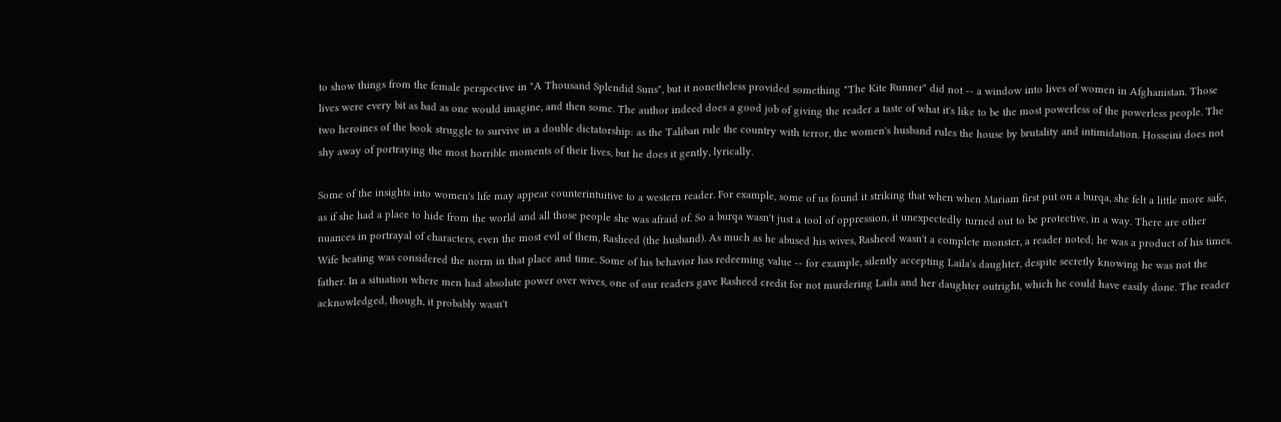to show things from the female perspective in "A Thousand Splendid Suns", but it nonetheless provided something "The Kite Runner" did not -- a window into lives of women in Afghanistan. Those lives were every bit as bad as one would imagine, and then some. The author indeed does a good job of giving the reader a taste of what it's like to be the most powerless of the powerless people. The two heroines of the book struggle to survive in a double dictatorship: as the Taliban rule the country with terror, the women's husband rules the house by brutality and intimidation. Hosseini does not shy away of portraying the most horrible moments of their lives, but he does it gently, lyrically.

Some of the insights into women's life may appear counterintuitive to a western reader. For example, some of us found it striking that when when Mariam first put on a burqa, she felt a little more safe, as if she had a place to hide from the world and all those people she was afraid of. So a burqa wasn't just a tool of oppression, it unexpectedly turned out to be protective, in a way. There are other nuances in portrayal of characters, even the most evil of them, Rasheed (the husband). As much as he abused his wives, Rasheed wasn't a complete monster, a reader noted; he was a product of his times. Wife beating was considered the norm in that place and time. Some of his behavior has redeeming value -- for example, silently accepting Laila's daughter, despite secretly knowing he was not the father. In a situation where men had absolute power over wives, one of our readers gave Rasheed credit for not murdering Laila and her daughter outright, which he could have easily done. The reader acknowledged, though, it probably wasn't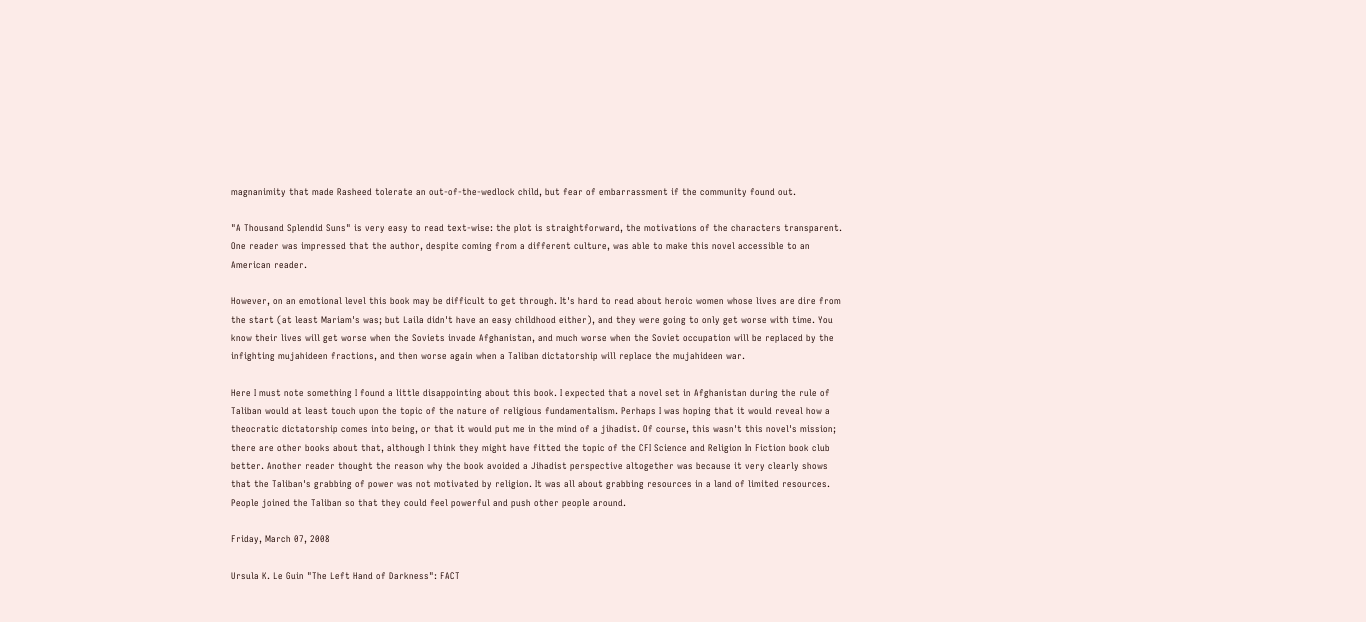magnanimity that made Rasheed tolerate an out-of-the-wedlock child, but fear of embarrassment if the community found out.

"A Thousand Splendid Suns" is very easy to read text-wise: the plot is straightforward, the motivations of the characters transparent. One reader was impressed that the author, despite coming from a different culture, was able to make this novel accessible to an American reader.

However, on an emotional level this book may be difficult to get through. It's hard to read about heroic women whose lives are dire from the start (at least Mariam's was; but Laila didn't have an easy childhood either), and they were going to only get worse with time. You know their lives will get worse when the Soviets invade Afghanistan, and much worse when the Soviet occupation will be replaced by the infighting mujahideen fractions, and then worse again when a Taliban dictatorship will replace the mujahideen war.

Here I must note something I found a little disappointing about this book. I expected that a novel set in Afghanistan during the rule of Taliban would at least touch upon the topic of the nature of religious fundamentalism. Perhaps I was hoping that it would reveal how a theocratic dictatorship comes into being, or that it would put me in the mind of a jihadist. Of course, this wasn't this novel's mission; there are other books about that, although I think they might have fitted the topic of the CFI Science and Religion In Fiction book club better. Another reader thought the reason why the book avoided a Jihadist perspective altogether was because it very clearly shows that the Taliban's grabbing of power was not motivated by religion. It was all about grabbing resources in a land of limited resources. People joined the Taliban so that they could feel powerful and push other people around.

Friday, March 07, 2008

Ursula K. Le Guin "The Left Hand of Darkness": FACT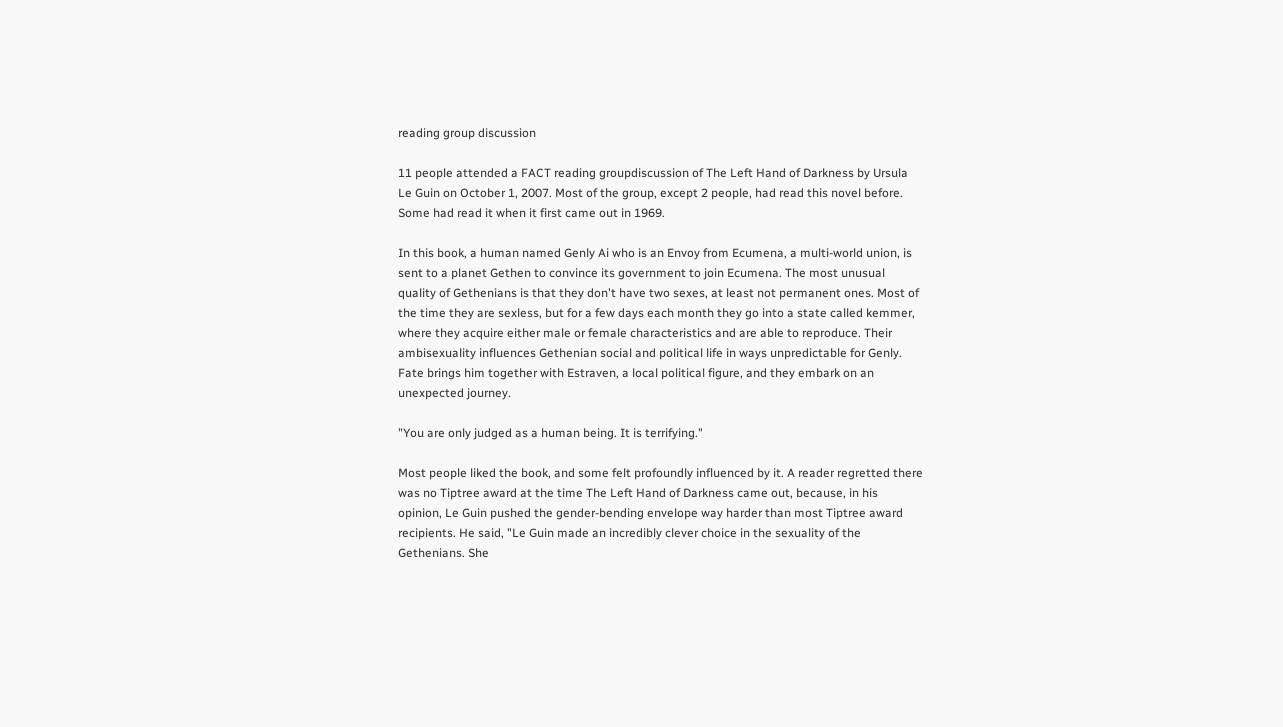reading group discussion

11 people attended a FACT reading groupdiscussion of The Left Hand of Darkness by Ursula Le Guin on October 1, 2007. Most of the group, except 2 people, had read this novel before. Some had read it when it first came out in 1969.

In this book, a human named Genly Ai who is an Envoy from Ecumena, a multi-world union, is sent to a planet Gethen to convince its government to join Ecumena. The most unusual quality of Gethenians is that they don't have two sexes, at least not permanent ones. Most of the time they are sexless, but for a few days each month they go into a state called kemmer, where they acquire either male or female characteristics and are able to reproduce. Their ambisexuality influences Gethenian social and political life in ways unpredictable for Genly. Fate brings him together with Estraven, a local political figure, and they embark on an unexpected journey.

"You are only judged as a human being. It is terrifying."

Most people liked the book, and some felt profoundly influenced by it. A reader regretted there was no Tiptree award at the time The Left Hand of Darkness came out, because, in his opinion, Le Guin pushed the gender-bending envelope way harder than most Tiptree award recipients. He said, "Le Guin made an incredibly clever choice in the sexuality of the Gethenians. She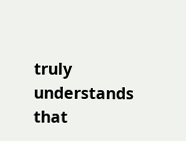truly understands that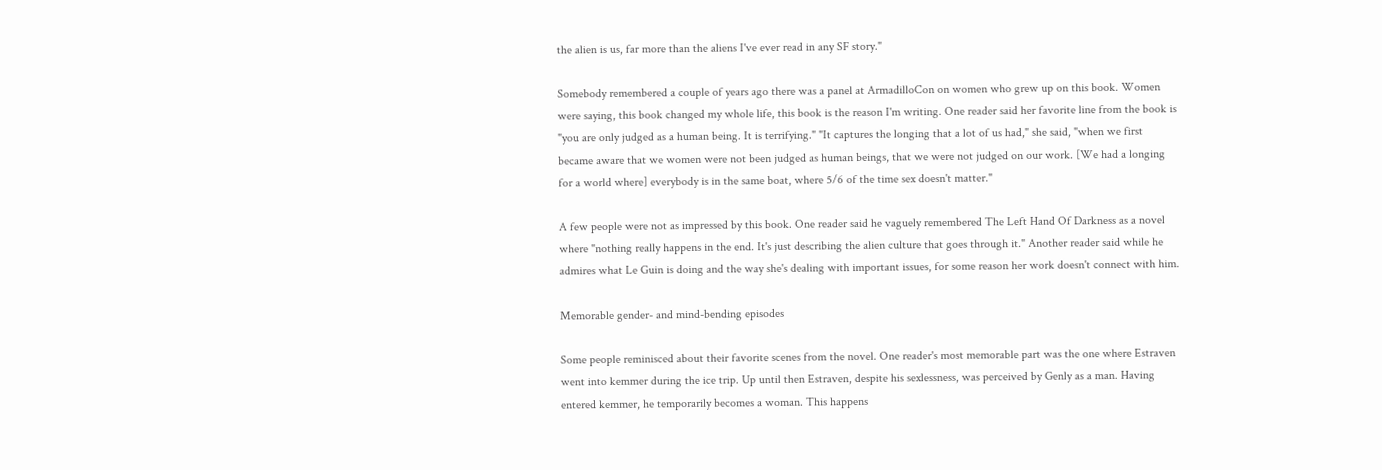the alien is us, far more than the aliens I've ever read in any SF story."

Somebody remembered a couple of years ago there was a panel at ArmadilloCon on women who grew up on this book. Women were saying, this book changed my whole life, this book is the reason I'm writing. One reader said her favorite line from the book is "you are only judged as a human being. It is terrifying." "It captures the longing that a lot of us had," she said, "when we first became aware that we women were not been judged as human beings, that we were not judged on our work. [We had a longing for a world where] everybody is in the same boat, where 5/6 of the time sex doesn't matter."

A few people were not as impressed by this book. One reader said he vaguely remembered The Left Hand Of Darkness as a novel where "nothing really happens in the end. It's just describing the alien culture that goes through it." Another reader said while he admires what Le Guin is doing and the way she's dealing with important issues, for some reason her work doesn't connect with him.

Memorable gender- and mind-bending episodes

Some people reminisced about their favorite scenes from the novel. One reader's most memorable part was the one where Estraven went into kemmer during the ice trip. Up until then Estraven, despite his sexlessness, was perceived by Genly as a man. Having entered kemmer, he temporarily becomes a woman. This happens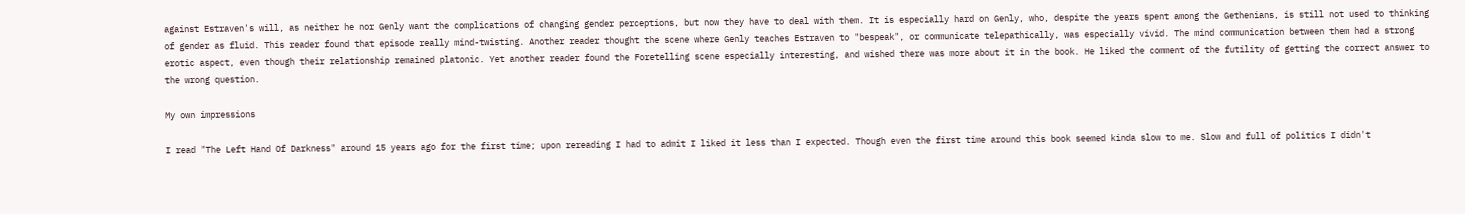against Estraven's will, as neither he nor Genly want the complications of changing gender perceptions, but now they have to deal with them. It is especially hard on Genly, who, despite the years spent among the Gethenians, is still not used to thinking of gender as fluid. This reader found that episode really mind-twisting. Another reader thought the scene where Genly teaches Estraven to "bespeak", or communicate telepathically, was especially vivid. The mind communication between them had a strong erotic aspect, even though their relationship remained platonic. Yet another reader found the Foretelling scene especially interesting, and wished there was more about it in the book. He liked the comment of the futility of getting the correct answer to the wrong question.

My own impressions

I read "The Left Hand Of Darkness" around 15 years ago for the first time; upon rereading I had to admit I liked it less than I expected. Though even the first time around this book seemed kinda slow to me. Slow and full of politics I didn't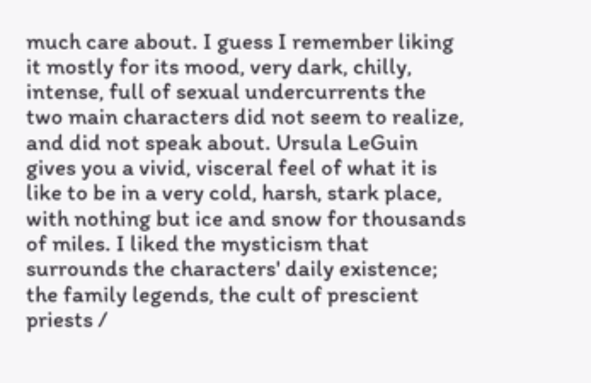much care about. I guess I remember liking it mostly for its mood, very dark, chilly, intense, full of sexual undercurrents the two main characters did not seem to realize, and did not speak about. Ursula LeGuin gives you a vivid, visceral feel of what it is like to be in a very cold, harsh, stark place, with nothing but ice and snow for thousands of miles. I liked the mysticism that surrounds the characters' daily existence; the family legends, the cult of prescient priests /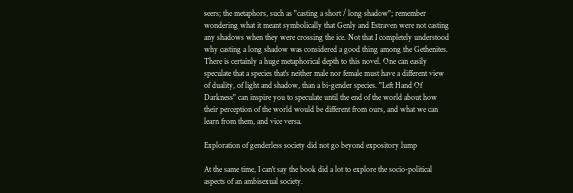seers; the metaphors, such as "casting a short / long shadow"; remember wondering what it meant symbolically that Genly and Estraven were not casting any shadows when they were crossing the ice. Not that I completely understood why casting a long shadow was considered a good thing among the Gethenites. There is certainly a huge metaphorical depth to this novel. One can easily speculate that a species that's neither male nor female must have a different view of duality, of light and shadow, than a bi-gender species. "Left Hand Of Darkness" can inspire you to speculate until the end of the world about how their perception of the world would be different from ours, and what we can learn from them, and vice versa.

Exploration of genderless society did not go beyond expository lump

At the same time, I can't say the book did a lot to explore the socio-political aspects of an ambisexual society.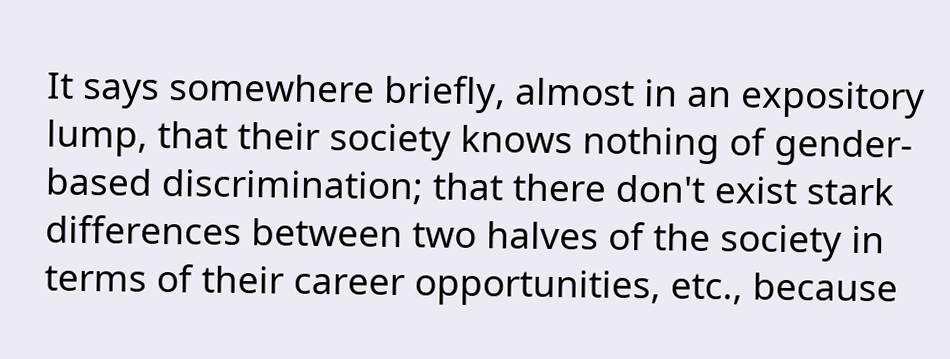It says somewhere briefly, almost in an expository lump, that their society knows nothing of gender-based discrimination; that there don't exist stark differences between two halves of the society in terms of their career opportunities, etc., because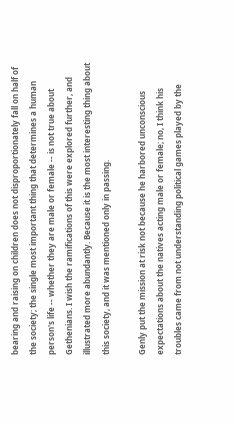bearing and raising on children does not disproportionately fall on half of the society; the single most important thing that determines a human person's life -- whether they are male or female -- is not true about Gethenians. I wish the ramifications of this were explored further, and illustrated more abundantly. Because it is the most interesting thing about this society, and it was mentioned only in passing.

Genly put the mission at risk not because he harbored unconscious expectations about the natives acting male or female; no, I think his troubles came from not understanding political games played by the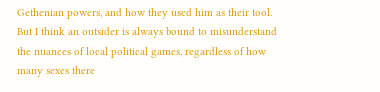Gethenian powers, and how they used him as their tool. But I think an outsider is always bound to misunderstand the nuances of local political games, regardless of how many sexes there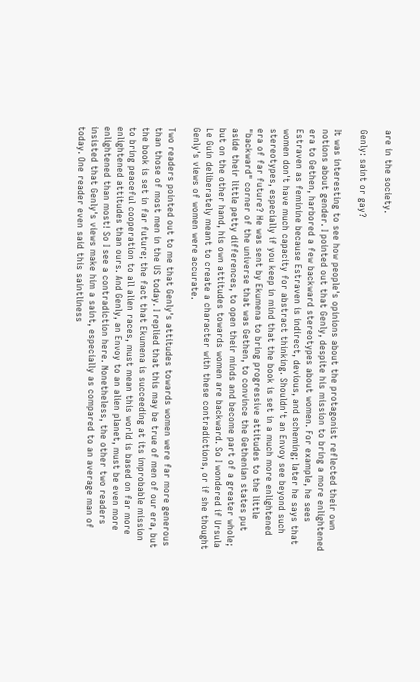are in the society.

Genly: saint or gay?

It was interesting to see how people's opinions about the protagonist reflected their own notions about gender. I pointed out that Genly, despite his mission to bring a more enlightened era to Gethen, harbored a few backward stereotypes about women. For example, he sees Estraven as feminine because Estraven is indirect, devious, and scheming; later he says that women don't have much capacity for abstract thinking. Shouldn't an Envoy see beyond such stereotypes, especially if you keep in mind that the book is set in a much more enlightened era of far future? He was sent by Ekumena to bring progressive attitudes to the little "backward" corner of the universe that was Gethen, to convince the Gethenian states put aside their little petty differences, to open their minds and become part of a greater whole; but on the other hand, his own attitudes towards women are backward. So I wondered if Ursula Le Guin deliberately meant to create a character with these contradictions, or if she thought Genly's views of women were accurate.

Two readers pointed out to me that Genly's attitudes towards women were far more generous than those of most men in the US today. I replied that this may be true of men of our era, but the book is set in far future; the fact that Ekumena is succeeding at its improbable mission to bring peaceful cooperation to all alien races, must mean this world is based on far more enlightened attitudes than ours. And Genly, an Envoy to an alien planet, must be even more enlightened than most! So I see a contradiction here. Nonetheless, the other two readers insisted that Genly's views make him a saint, especially as compared to an average man of today. One reader even said this saintliness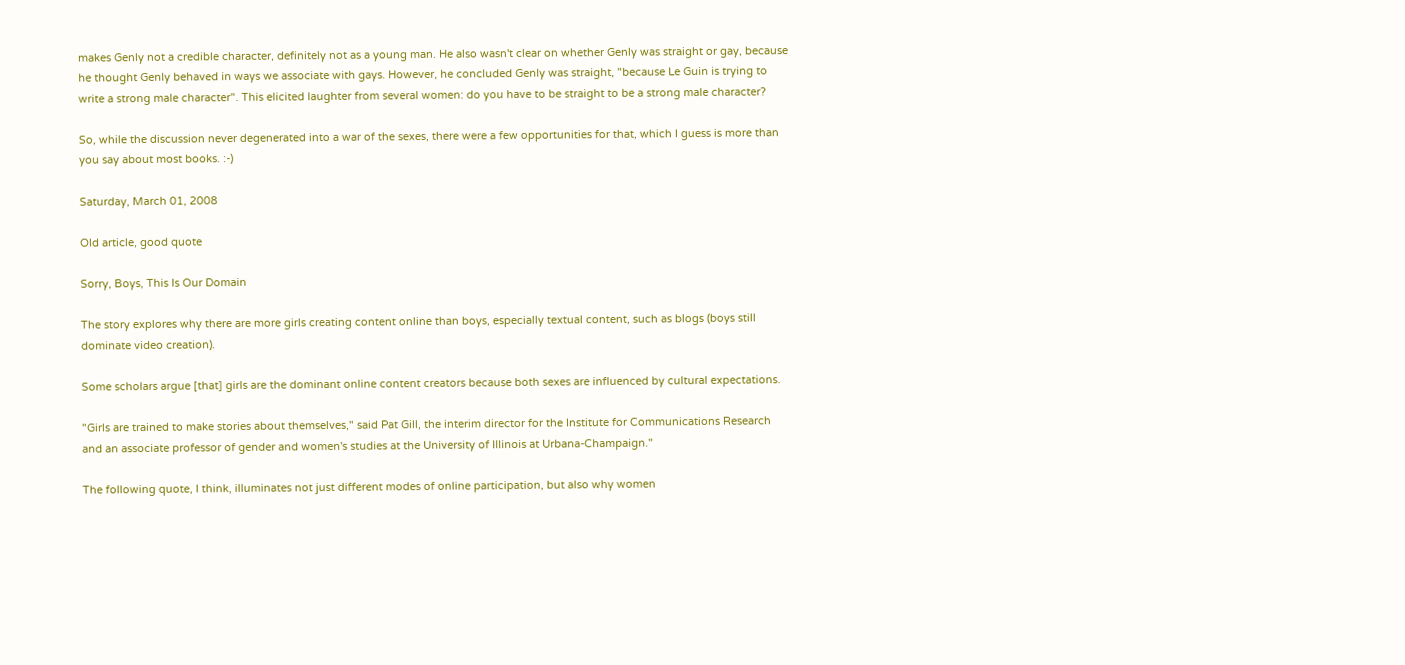makes Genly not a credible character, definitely not as a young man. He also wasn't clear on whether Genly was straight or gay, because he thought Genly behaved in ways we associate with gays. However, he concluded Genly was straight, "because Le Guin is trying to write a strong male character". This elicited laughter from several women: do you have to be straight to be a strong male character?

So, while the discussion never degenerated into a war of the sexes, there were a few opportunities for that, which I guess is more than you say about most books. :-)

Saturday, March 01, 2008

Old article, good quote

Sorry, Boys, This Is Our Domain

The story explores why there are more girls creating content online than boys, especially textual content, such as blogs (boys still dominate video creation).

Some scholars argue [that] girls are the dominant online content creators because both sexes are influenced by cultural expectations.

"Girls are trained to make stories about themselves," said Pat Gill, the interim director for the Institute for Communications Research and an associate professor of gender and women's studies at the University of Illinois at Urbana-Champaign."

The following quote, I think, illuminates not just different modes of online participation, but also why women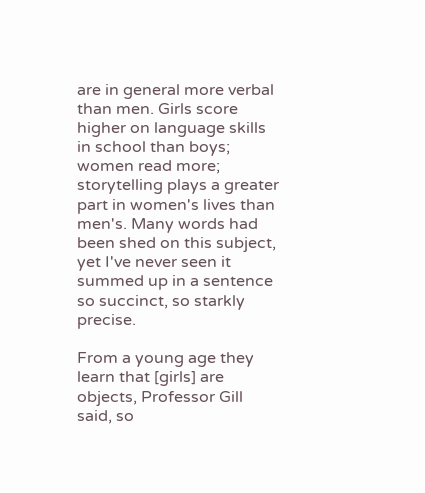are in general more verbal than men. Girls score higher on language skills in school than boys; women read more; storytelling plays a greater part in women's lives than men's. Many words had been shed on this subject, yet I've never seen it summed up in a sentence so succinct, so starkly precise.

From a young age they learn that [girls] are objects, Professor Gill said, so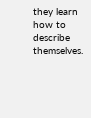they learn how to describe themselves.